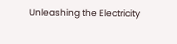Unleashing the Electricity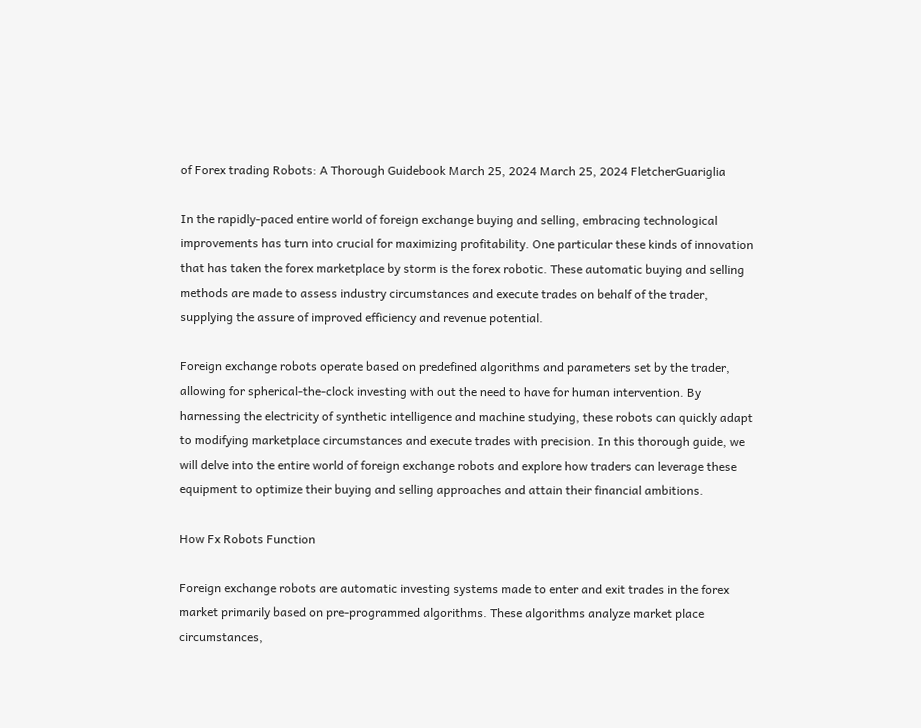of Forex trading Robots: A Thorough Guidebook March 25, 2024 March 25, 2024 FletcherGuariglia

In the rapidly-paced entire world of foreign exchange buying and selling, embracing technological improvements has turn into crucial for maximizing profitability. One particular these kinds of innovation that has taken the forex marketplace by storm is the forex robotic. These automatic buying and selling methods are made to assess industry circumstances and execute trades on behalf of the trader, supplying the assure of improved efficiency and revenue potential.

Foreign exchange robots operate based on predefined algorithms and parameters set by the trader, allowing for spherical-the-clock investing with out the need to have for human intervention. By harnessing the electricity of synthetic intelligence and machine studying, these robots can quickly adapt to modifying marketplace circumstances and execute trades with precision. In this thorough guide, we will delve into the entire world of foreign exchange robots and explore how traders can leverage these equipment to optimize their buying and selling approaches and attain their financial ambitions.

How Fx Robots Function

Foreign exchange robots are automatic investing systems made to enter and exit trades in the forex market primarily based on pre-programmed algorithms. These algorithms analyze market place circumstances,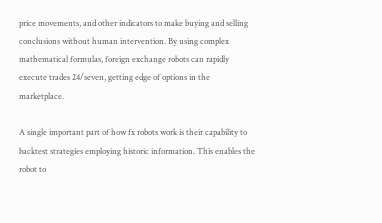price movements, and other indicators to make buying and selling conclusions without human intervention. By using complex mathematical formulas, foreign exchange robots can rapidly execute trades 24/seven, getting edge of options in the marketplace.

A single important part of how fx robots work is their capability to backtest strategies employing historic information. This enables the robot to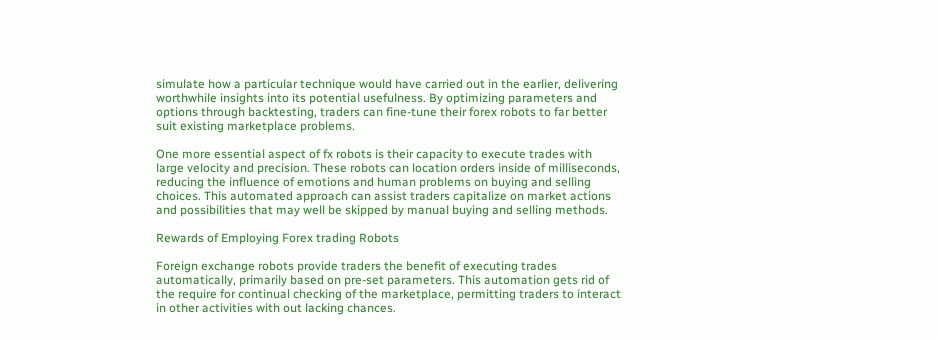simulate how a particular technique would have carried out in the earlier, delivering worthwhile insights into its potential usefulness. By optimizing parameters and options through backtesting, traders can fine-tune their forex robots to far better suit existing marketplace problems.

One more essential aspect of fx robots is their capacity to execute trades with large velocity and precision. These robots can location orders inside of milliseconds, reducing the influence of emotions and human problems on buying and selling choices. This automated approach can assist traders capitalize on market actions and possibilities that may well be skipped by manual buying and selling methods.

Rewards of Employing Forex trading Robots

Foreign exchange robots provide traders the benefit of executing trades automatically, primarily based on pre-set parameters. This automation gets rid of the require for continual checking of the marketplace, permitting traders to interact in other activities with out lacking chances.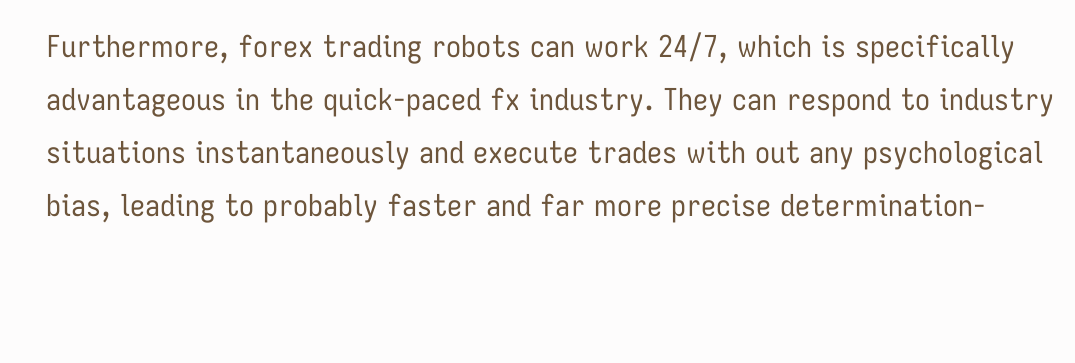Furthermore, forex trading robots can work 24/7, which is specifically advantageous in the quick-paced fx industry. They can respond to industry situations instantaneously and execute trades with out any psychological bias, leading to probably faster and far more precise determination-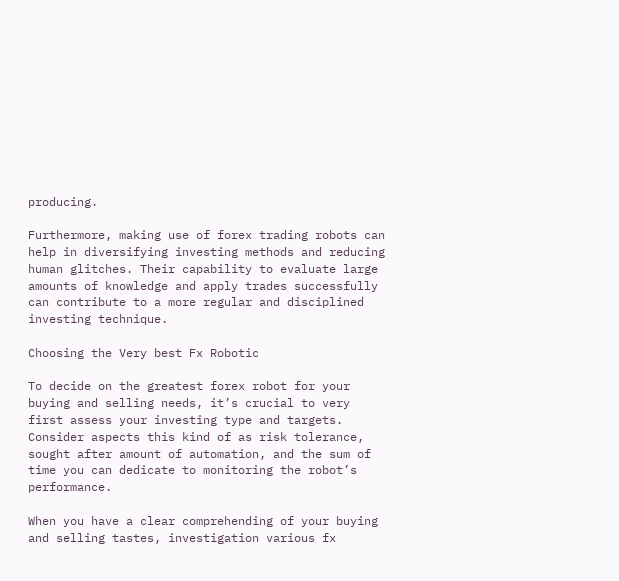producing.

Furthermore, making use of forex trading robots can help in diversifying investing methods and reducing human glitches. Their capability to evaluate large amounts of knowledge and apply trades successfully can contribute to a more regular and disciplined investing technique.

Choosing the Very best Fx Robotic

To decide on the greatest forex robot for your buying and selling needs, it’s crucial to very first assess your investing type and targets. Consider aspects this kind of as risk tolerance, sought after amount of automation, and the sum of time you can dedicate to monitoring the robot’s performance.

When you have a clear comprehending of your buying and selling tastes, investigation various fx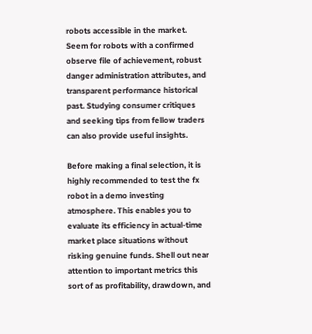robots accessible in the market. Seem for robots with a confirmed observe file of achievement, robust danger administration attributes, and transparent performance historical past. Studying consumer critiques and seeking tips from fellow traders can also provide useful insights.

Before making a final selection, it is highly recommended to test the fx robot in a demo investing atmosphere. This enables you to evaluate its efficiency in actual-time market place situations without risking genuine funds. Shell out near attention to important metrics this sort of as profitability, drawdown, and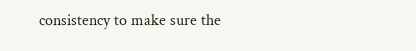consistency to make sure the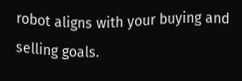robot aligns with your buying and selling goals.